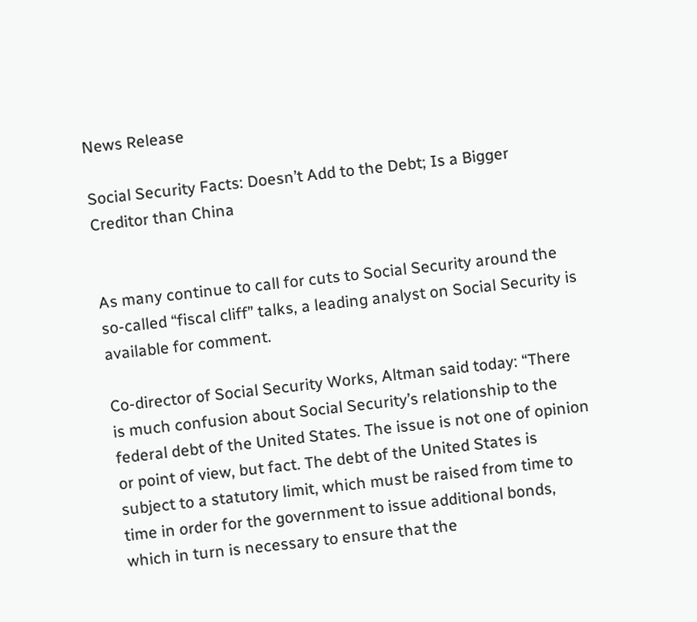News Release

Social Security Facts: Doesn’t Add to the Debt; Is a Bigger Creditor than China


As many continue to call for cuts to Social Security around the so-called “fiscal cliff” talks, a leading analyst on Social Security is available for comment.

Co-director of Social Security Works, Altman said today: “There is much confusion about Social Security’s relationship to the federal debt of the United States. The issue is not one of opinion or point of view, but fact. The debt of the United States is subject to a statutory limit, which must be raised from time to time in order for the government to issue additional bonds, which in turn is necessary to ensure that the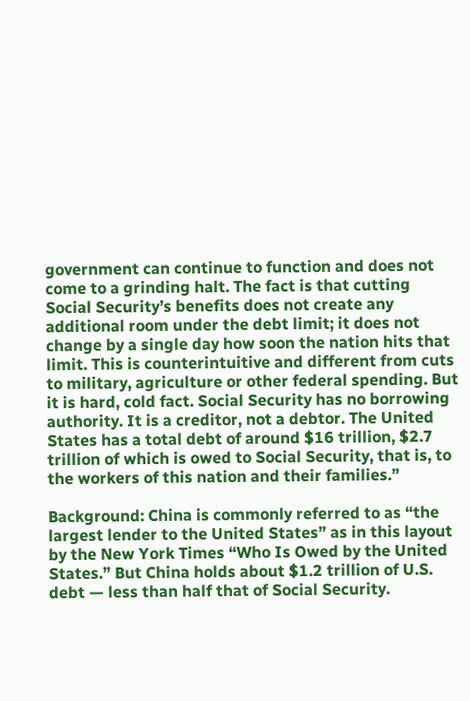government can continue to function and does not come to a grinding halt. The fact is that cutting Social Security’s benefits does not create any additional room under the debt limit; it does not change by a single day how soon the nation hits that limit. This is counterintuitive and different from cuts to military, agriculture or other federal spending. But it is hard, cold fact. Social Security has no borrowing authority. It is a creditor, not a debtor. The United States has a total debt of around $16 trillion, $2.7 trillion of which is owed to Social Security, that is, to the workers of this nation and their families.”

Background: China is commonly referred to as “the largest lender to the United States” as in this layout by the New York Times “Who Is Owed by the United States.” But China holds about $1.2 trillion of U.S. debt — less than half that of Social Security.